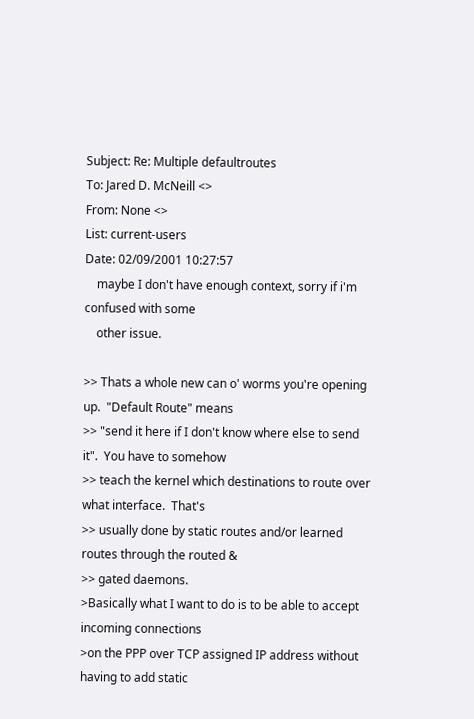Subject: Re: Multiple defaultroutes
To: Jared D. McNeill <>
From: None <>
List: current-users
Date: 02/09/2001 10:27:57
    maybe I don't have enough context, sorry if i'm confused with some
    other issue.

>> Thats a whole new can o' worms you're opening up.  "Default Route" means
>> "send it here if I don't know where else to send it".  You have to somehow
>> teach the kernel which destinations to route over what interface.  That's
>> usually done by static routes and/or learned routes through the routed &
>> gated daemons.
>Basically what I want to do is to be able to accept incoming connections
>on the PPP over TCP assigned IP address without having to add static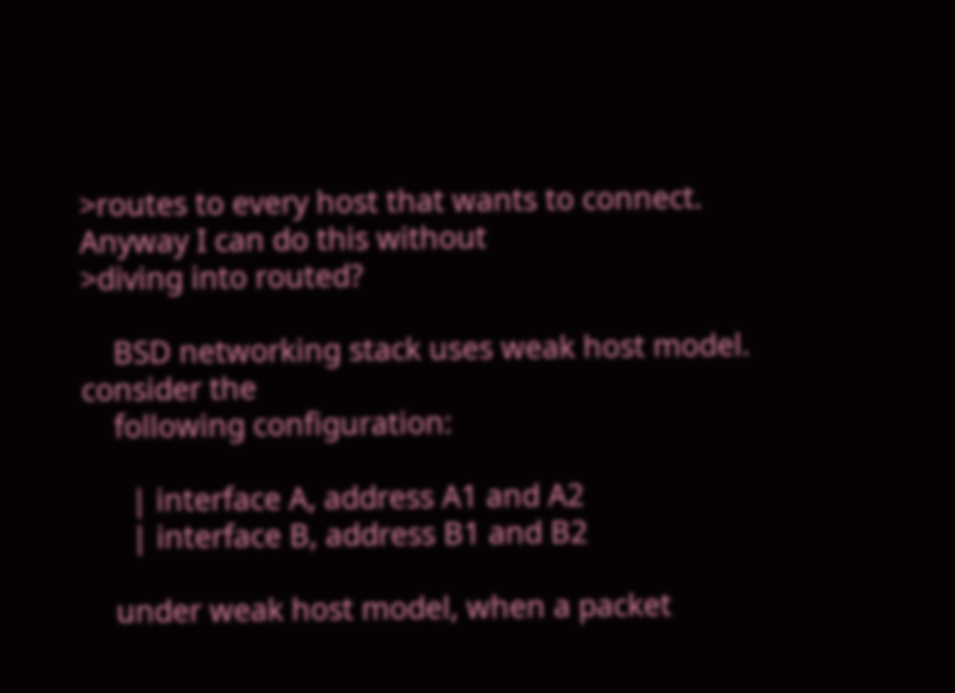>routes to every host that wants to connect. Anyway I can do this without
>diving into routed?

    BSD networking stack uses weak host model.  consider the
    following configuration:

      | interface A, address A1 and A2
      | interface B, address B1 and B2

    under weak host model, when a packet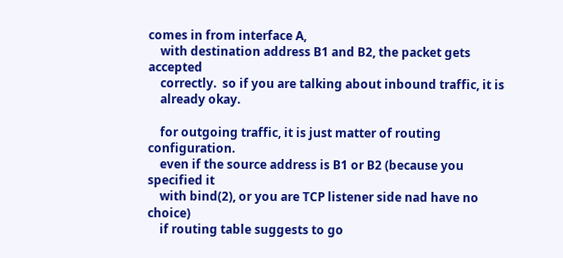comes in from interface A,
    with destination address B1 and B2, the packet gets accepted
    correctly.  so if you are talking about inbound traffic, it is
    already okay.

    for outgoing traffic, it is just matter of routing configuration.
    even if the source address is B1 or B2 (because you specified it
    with bind(2), or you are TCP listener side nad have no choice)
    if routing table suggests to go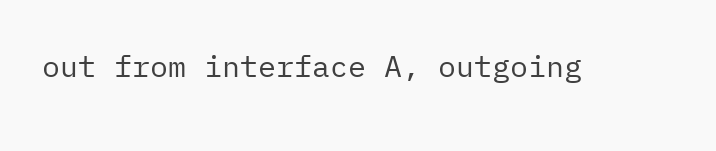out from interface A, outgoing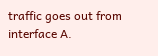traffic goes out from interface A.